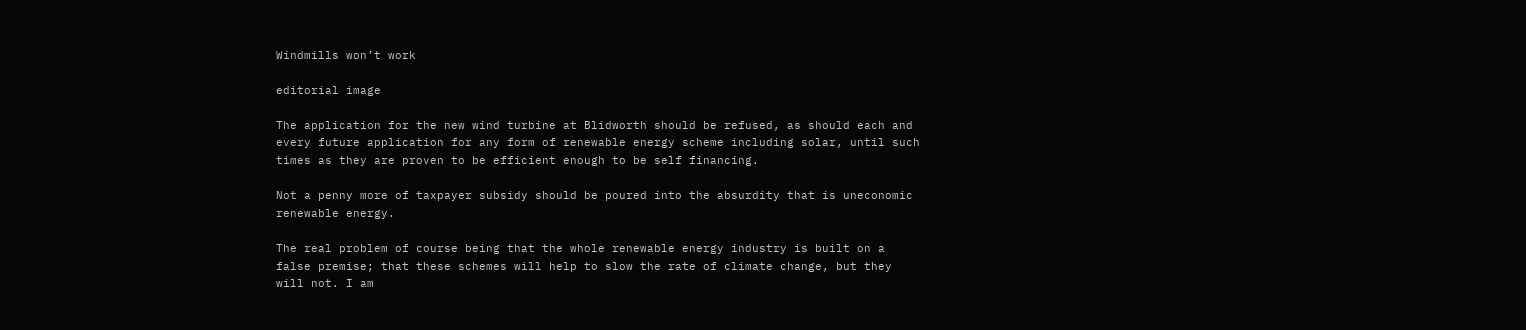Windmills won’t work

editorial image

The application for the new wind turbine at Blidworth should be refused, as should each and every future application for any form of renewable energy scheme including solar, until such times as they are proven to be efficient enough to be self financing.

Not a penny more of taxpayer subsidy should be poured into the absurdity that is uneconomic renewable energy.

The real problem of course being that the whole renewable energy industry is built on a false premise; that these schemes will help to slow the rate of climate change, but they will not. I am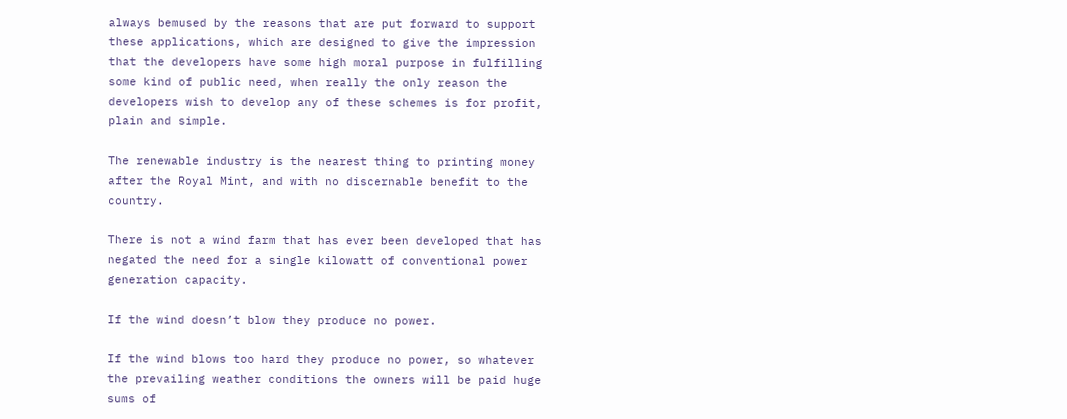always bemused by the reasons that are put forward to support these applications, which are designed to give the impression that the developers have some high moral purpose in fulfilling some kind of public need, when really the only reason the developers wish to develop any of these schemes is for profit, plain and simple.

The renewable industry is the nearest thing to printing money after the Royal Mint, and with no discernable benefit to the country.

There is not a wind farm that has ever been developed that has negated the need for a single kilowatt of conventional power generation capacity.

If the wind doesn’t blow they produce no power.

If the wind blows too hard they produce no power, so whatever the prevailing weather conditions the owners will be paid huge sums of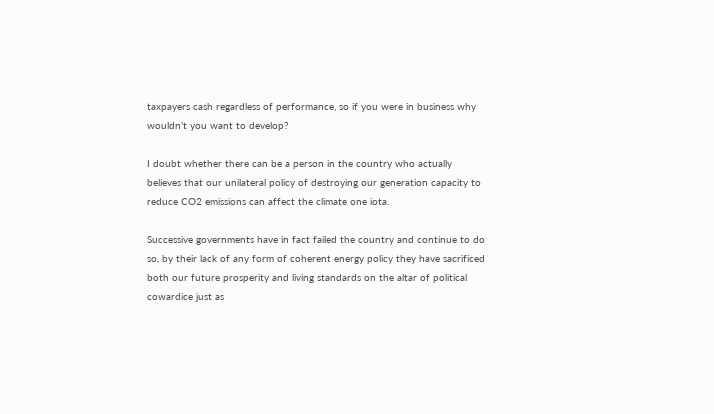taxpayers cash regardless of performance, so if you were in business why wouldn’t you want to develop?

I doubt whether there can be a person in the country who actually believes that our unilateral policy of destroying our generation capacity to reduce CO2 emissions can affect the climate one iota.

Successive governments have in fact failed the country and continue to do so, by their lack of any form of coherent energy policy they have sacrificed both our future prosperity and living standards on the altar of political cowardice just as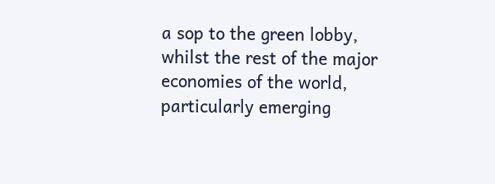a sop to the green lobby, whilst the rest of the major economies of the world, particularly emerging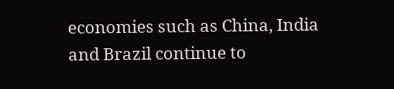economies such as China, India and Brazil continue to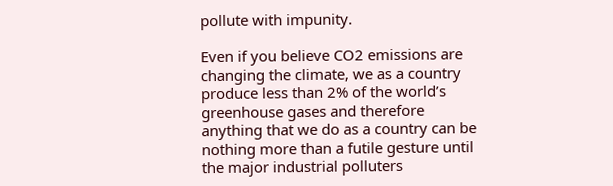pollute with impunity.

Even if you believe CO2 emissions are changing the climate, we as a country produce less than 2% of the world’s greenhouse gases and therefore anything that we do as a country can be nothing more than a futile gesture until the major industrial polluters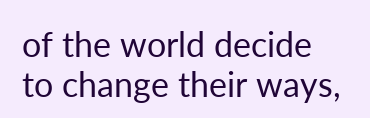of the world decide to change their ways,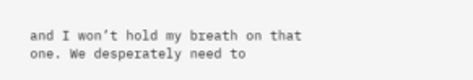and I won’t hold my breath on that one. We desperately need to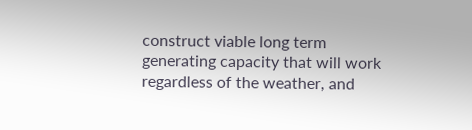construct viable long term generating capacity that will work regardless of the weather, and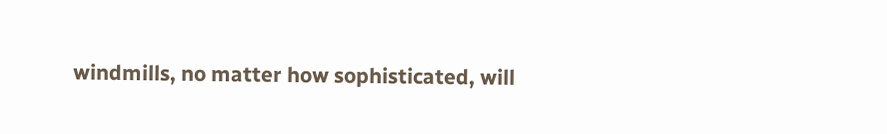windmills, no matter how sophisticated, will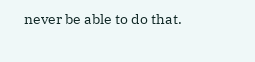never be able to do that.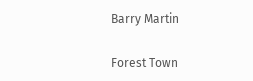Barry Martin

Forest Town